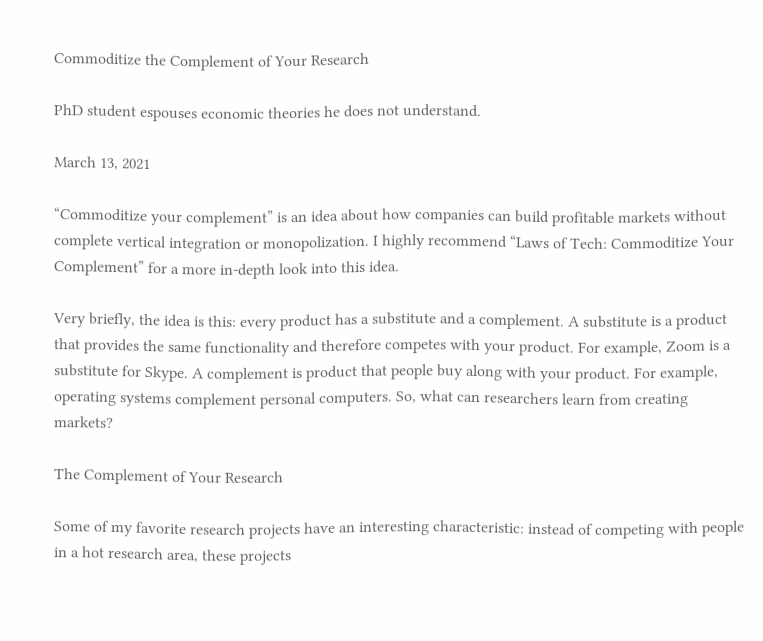Commoditize the Complement of Your Research

PhD student espouses economic theories he does not understand.

March 13, 2021

“Commoditize your complement” is an idea about how companies can build profitable markets without complete vertical integration or monopolization. I highly recommend “Laws of Tech: Commoditize Your Complement” for a more in-depth look into this idea.

Very briefly, the idea is this: every product has a substitute and a complement. A substitute is a product that provides the same functionality and therefore competes with your product. For example, Zoom is a substitute for Skype. A complement is product that people buy along with your product. For example, operating systems complement personal computers. So, what can researchers learn from creating markets?

The Complement of Your Research

Some of my favorite research projects have an interesting characteristic: instead of competing with people in a hot research area, these projects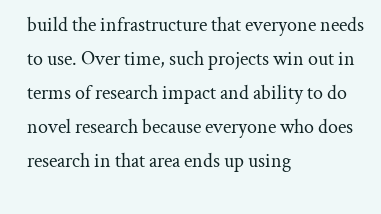build the infrastructure that everyone needs to use. Over time, such projects win out in terms of research impact and ability to do novel research because everyone who does research in that area ends up using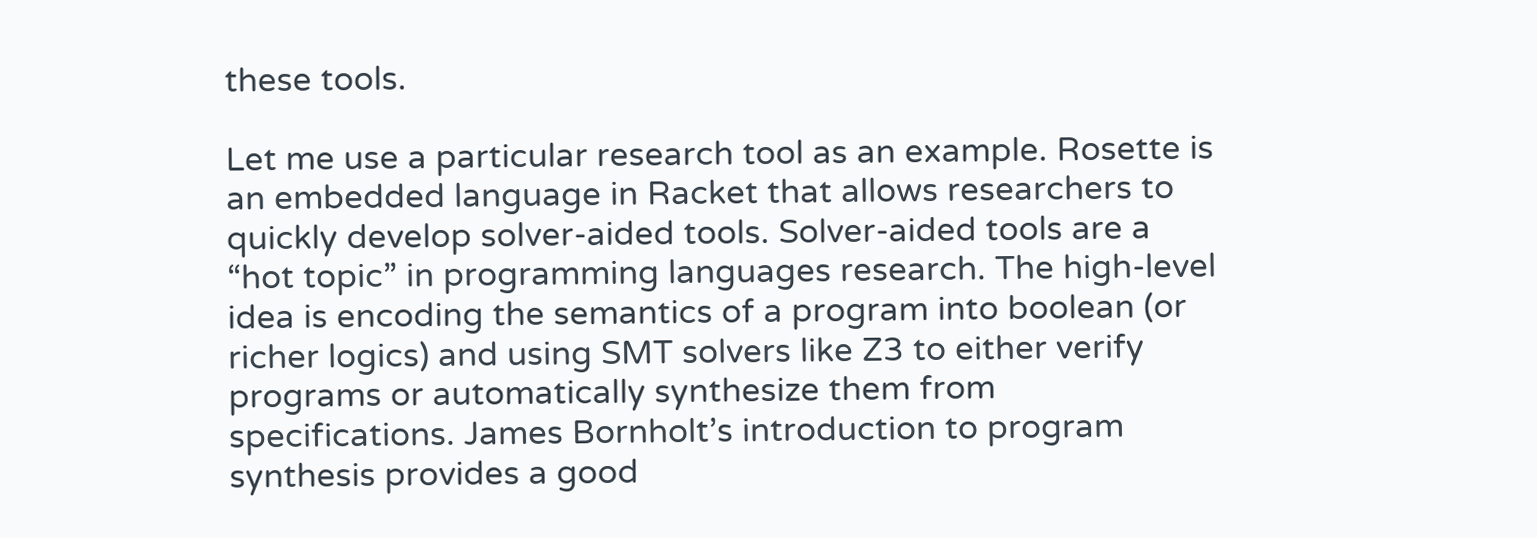these tools.

Let me use a particular research tool as an example. Rosette is an embedded language in Racket that allows researchers to quickly develop solver-aided tools. Solver-aided tools are a “hot topic” in programming languages research. The high-level idea is encoding the semantics of a program into boolean (or richer logics) and using SMT solvers like Z3 to either verify programs or automatically synthesize them from specifications. James Bornholt’s introduction to program synthesis provides a good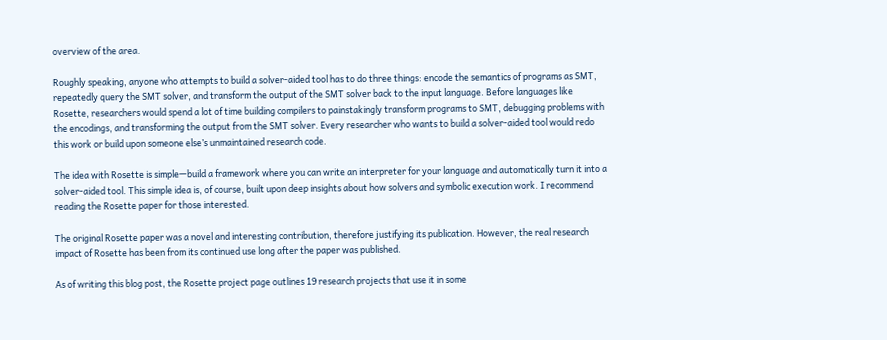overview of the area.

Roughly speaking, anyone who attempts to build a solver-aided tool has to do three things: encode the semantics of programs as SMT, repeatedly query the SMT solver, and transform the output of the SMT solver back to the input language. Before languages like Rosette, researchers would spend a lot of time building compilers to painstakingly transform programs to SMT, debugging problems with the encodings, and transforming the output from the SMT solver. Every researcher who wants to build a solver-aided tool would redo this work or build upon someone else’s unmaintained research code.

The idea with Rosette is simple—build a framework where you can write an interpreter for your language and automatically turn it into a solver-aided tool. This simple idea is, of course, built upon deep insights about how solvers and symbolic execution work. I recommend reading the Rosette paper for those interested.

The original Rosette paper was a novel and interesting contribution, therefore justifying its publication. However, the real research impact of Rosette has been from its continued use long after the paper was published.

As of writing this blog post, the Rosette project page outlines 19 research projects that use it in some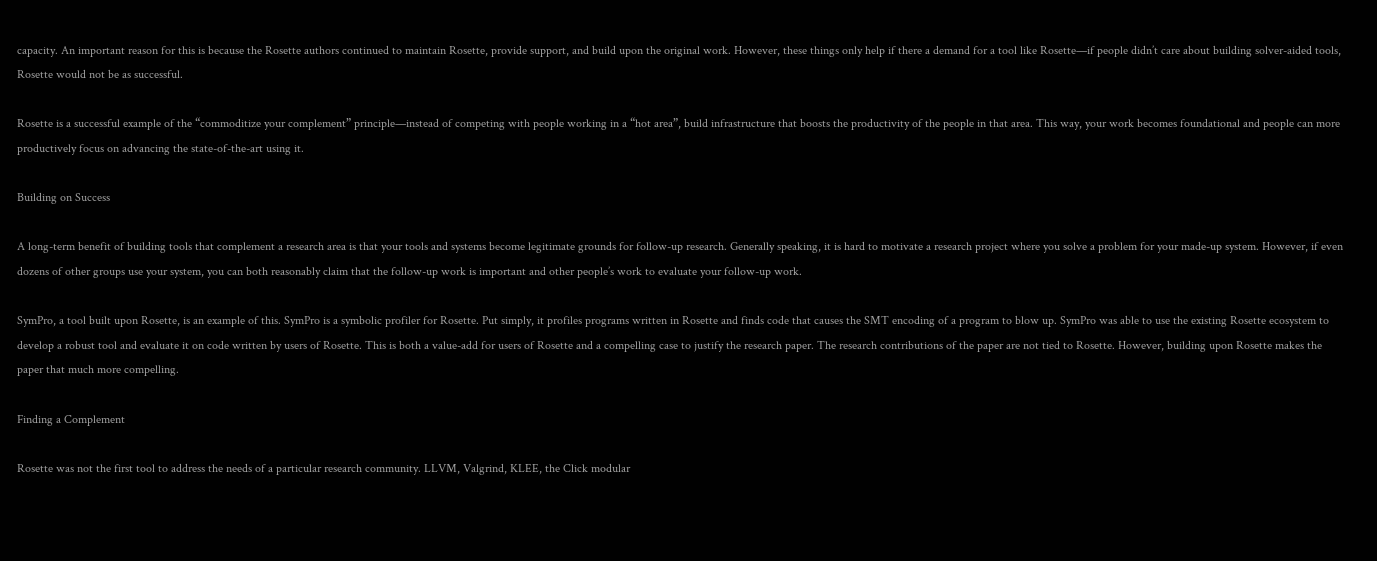capacity. An important reason for this is because the Rosette authors continued to maintain Rosette, provide support, and build upon the original work. However, these things only help if there a demand for a tool like Rosette—if people didn’t care about building solver-aided tools, Rosette would not be as successful.

Rosette is a successful example of the “commoditize your complement” principle—instead of competing with people working in a “hot area”, build infrastructure that boosts the productivity of the people in that area. This way, your work becomes foundational and people can more productively focus on advancing the state-of-the-art using it.

Building on Success

A long-term benefit of building tools that complement a research area is that your tools and systems become legitimate grounds for follow-up research. Generally speaking, it is hard to motivate a research project where you solve a problem for your made-up system. However, if even dozens of other groups use your system, you can both reasonably claim that the follow-up work is important and other people’s work to evaluate your follow-up work.

SymPro, a tool built upon Rosette, is an example of this. SymPro is a symbolic profiler for Rosette. Put simply, it profiles programs written in Rosette and finds code that causes the SMT encoding of a program to blow up. SymPro was able to use the existing Rosette ecosystem to develop a robust tool and evaluate it on code written by users of Rosette. This is both a value-add for users of Rosette and a compelling case to justify the research paper. The research contributions of the paper are not tied to Rosette. However, building upon Rosette makes the paper that much more compelling.

Finding a Complement

Rosette was not the first tool to address the needs of a particular research community. LLVM, Valgrind, KLEE, the Click modular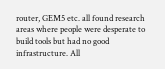router, GEM5 etc. all found research areas where people were desperate to build tools but had no good infrastructure. All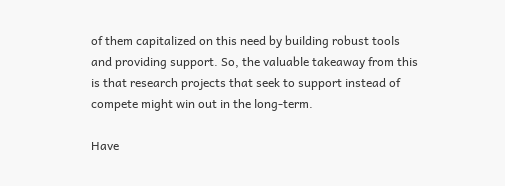of them capitalized on this need by building robust tools and providing support. So, the valuable takeaway from this is that research projects that seek to support instead of compete might win out in the long-term.

Have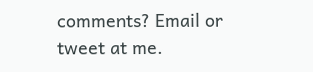comments? Email or tweet at me.